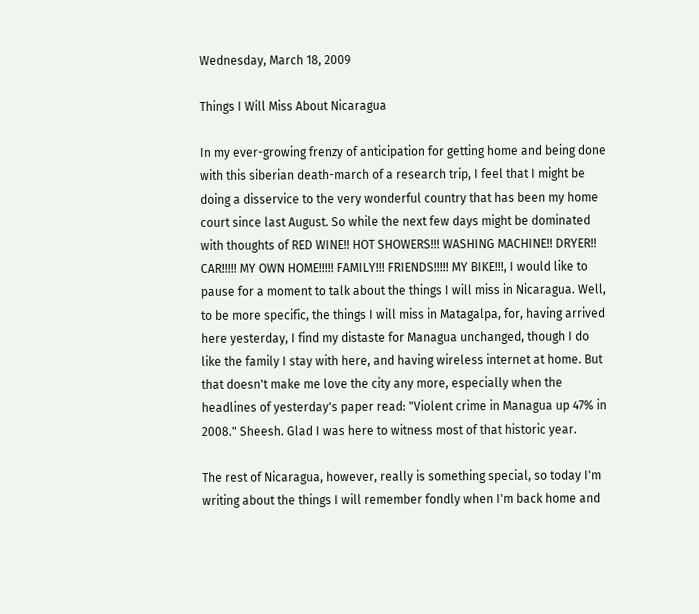Wednesday, March 18, 2009

Things I Will Miss About Nicaragua

In my ever-growing frenzy of anticipation for getting home and being done with this siberian death-march of a research trip, I feel that I might be doing a disservice to the very wonderful country that has been my home court since last August. So while the next few days might be dominated with thoughts of RED WINE!! HOT SHOWERS!!! WASHING MACHINE!! DRYER!! CAR!!!!! MY OWN HOME!!!!! FAMILY!!! FRIENDS!!!!! MY BIKE!!!, I would like to pause for a moment to talk about the things I will miss in Nicaragua. Well, to be more specific, the things I will miss in Matagalpa, for, having arrived here yesterday, I find my distaste for Managua unchanged, though I do like the family I stay with here, and having wireless internet at home. But that doesn't make me love the city any more, especially when the headlines of yesterday's paper read: "Violent crime in Managua up 47% in 2008." Sheesh. Glad I was here to witness most of that historic year.

The rest of Nicaragua, however, really is something special, so today I'm writing about the things I will remember fondly when I'm back home and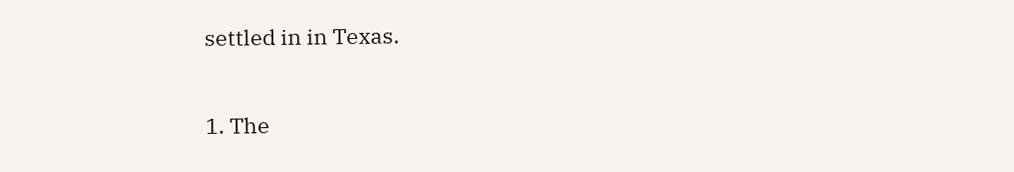settled in in Texas.

1. The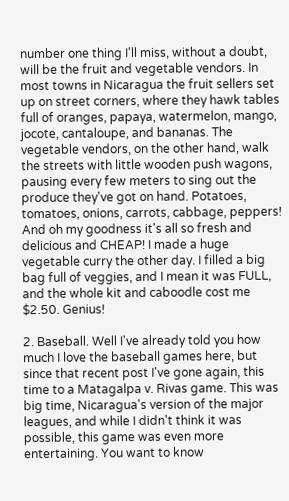number one thing I'll miss, without a doubt, will be the fruit and vegetable vendors. In most towns in Nicaragua the fruit sellers set up on street corners, where they hawk tables full of oranges, papaya, watermelon, mango, jocote, cantaloupe, and bananas. The vegetable vendors, on the other hand, walk the streets with little wooden push wagons, pausing every few meters to sing out the produce they've got on hand. Potatoes, tomatoes, onions, carrots, cabbage, peppers! And oh my goodness it's all so fresh and delicious and CHEAP! I made a huge vegetable curry the other day. I filled a big bag full of veggies, and I mean it was FULL, and the whole kit and caboodle cost me $2.50. Genius!

2. Baseball. Well I've already told you how much I love the baseball games here, but since that recent post I've gone again, this time to a Matagalpa v. Rivas game. This was big time, Nicaragua's version of the major leagues, and while I didn't think it was possible, this game was even more entertaining. You want to know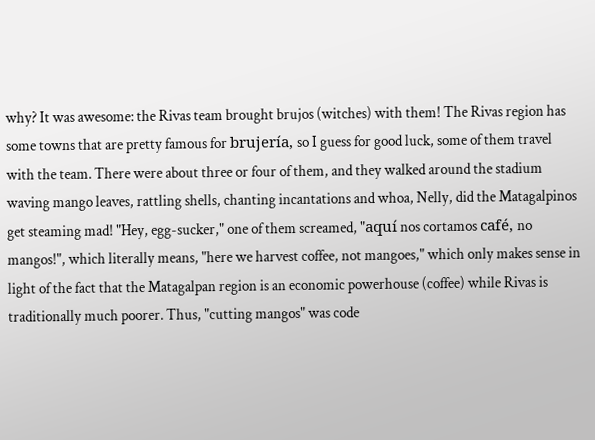why? It was awesome: the Rivas team brought brujos (witches) with them! The Rivas region has some towns that are pretty famous for brujería, so I guess for good luck, some of them travel with the team. There were about three or four of them, and they walked around the stadium waving mango leaves, rattling shells, chanting incantations and whoa, Nelly, did the Matagalpinos get steaming mad! "Hey, egg-sucker," one of them screamed, "aquí nos cortamos café, no mangos!", which literally means, "here we harvest coffee, not mangoes," which only makes sense in light of the fact that the Matagalpan region is an economic powerhouse (coffee) while Rivas is traditionally much poorer. Thus, "cutting mangos" was code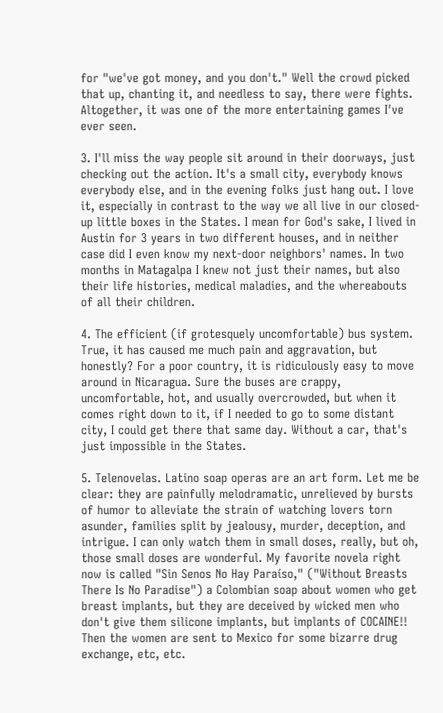for "we've got money, and you don't." Well the crowd picked that up, chanting it, and needless to say, there were fights. Altogether, it was one of the more entertaining games I've ever seen.

3. I'll miss the way people sit around in their doorways, just checking out the action. It's a small city, everybody knows everybody else, and in the evening folks just hang out. I love it, especially in contrast to the way we all live in our closed-up little boxes in the States. I mean for God's sake, I lived in Austin for 3 years in two different houses, and in neither case did I even know my next-door neighbors' names. In two months in Matagalpa I knew not just their names, but also their life histories, medical maladies, and the whereabouts of all their children.

4. The efficient (if grotesquely uncomfortable) bus system. True, it has caused me much pain and aggravation, but honestly? For a poor country, it is ridiculously easy to move around in Nicaragua. Sure the buses are crappy, uncomfortable, hot, and usually overcrowded, but when it comes right down to it, if I needed to go to some distant city, I could get there that same day. Without a car, that's just impossible in the States.

5. Telenovelas. Latino soap operas are an art form. Let me be clear: they are painfully melodramatic, unrelieved by bursts of humor to alleviate the strain of watching lovers torn asunder, families split by jealousy, murder, deception, and intrigue. I can only watch them in small doses, really, but oh, those small doses are wonderful. My favorite novela right now is called "Sin Senos No Hay Paraíso," ("Without Breasts There Is No Paradise") a Colombian soap about women who get breast implants, but they are deceived by wicked men who don't give them silicone implants, but implants of COCAINE!! Then the women are sent to Mexico for some bizarre drug exchange, etc, etc.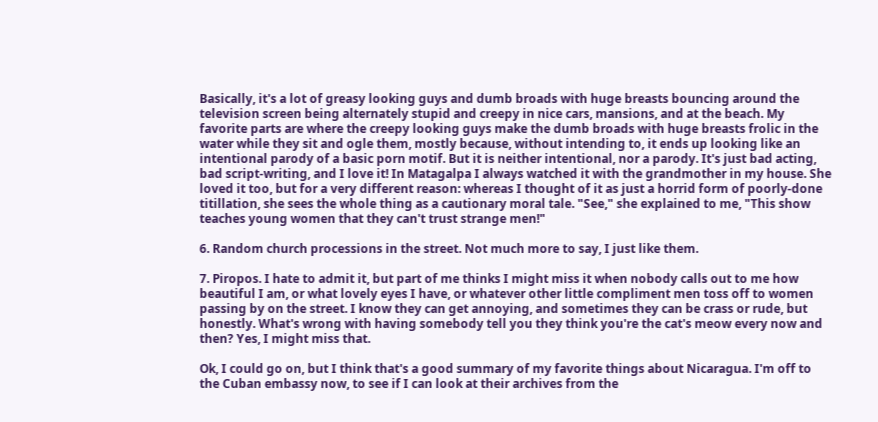Basically, it's a lot of greasy looking guys and dumb broads with huge breasts bouncing around the television screen being alternately stupid and creepy in nice cars, mansions, and at the beach. My favorite parts are where the creepy looking guys make the dumb broads with huge breasts frolic in the water while they sit and ogle them, mostly because, without intending to, it ends up looking like an intentional parody of a basic porn motif. But it is neither intentional, nor a parody. It's just bad acting, bad script-writing, and I love it! In Matagalpa I always watched it with the grandmother in my house. She loved it too, but for a very different reason: whereas I thought of it as just a horrid form of poorly-done titillation, she sees the whole thing as a cautionary moral tale. "See," she explained to me, "This show teaches young women that they can't trust strange men!"

6. Random church processions in the street. Not much more to say, I just like them.

7. Piropos. I hate to admit it, but part of me thinks I might miss it when nobody calls out to me how beautiful I am, or what lovely eyes I have, or whatever other little compliment men toss off to women passing by on the street. I know they can get annoying, and sometimes they can be crass or rude, but honestly. What's wrong with having somebody tell you they think you're the cat's meow every now and then? Yes, I might miss that.

Ok, I could go on, but I think that's a good summary of my favorite things about Nicaragua. I'm off to the Cuban embassy now, to see if I can look at their archives from the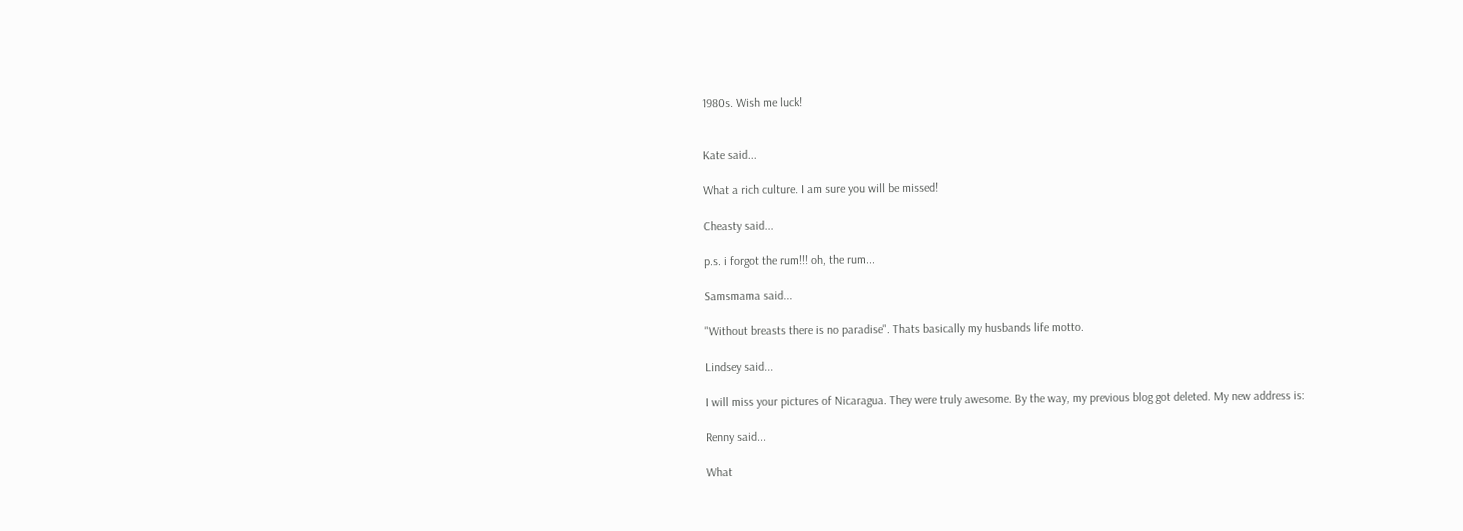1980s. Wish me luck!


Kate said...

What a rich culture. I am sure you will be missed!

Cheasty said...

p.s. i forgot the rum!!! oh, the rum...

Samsmama said...

"Without breasts there is no paradise". Thats basically my husbands life motto.

Lindsey said...

I will miss your pictures of Nicaragua. They were truly awesome. By the way, my previous blog got deleted. My new address is:

Renny said...

What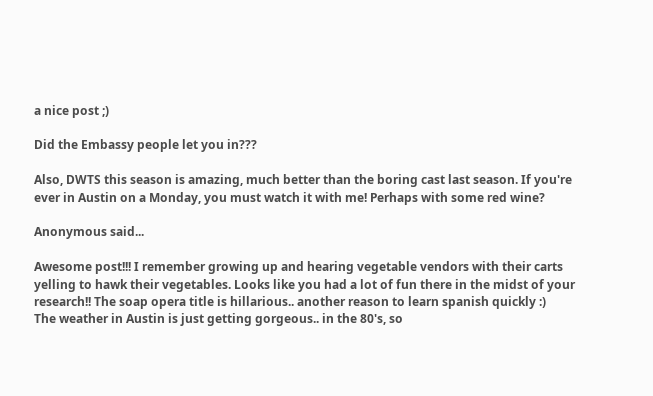a nice post ;)

Did the Embassy people let you in???

Also, DWTS this season is amazing, much better than the boring cast last season. If you're ever in Austin on a Monday, you must watch it with me! Perhaps with some red wine?

Anonymous said...

Awesome post!!! I remember growing up and hearing vegetable vendors with their carts yelling to hawk their vegetables. Looks like you had a lot of fun there in the midst of your research!! The soap opera title is hillarious.. another reason to learn spanish quickly :)
The weather in Austin is just getting gorgeous.. in the 80's, so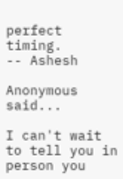perfect timing.
-- Ashesh

Anonymous said...

I can't wait to tell you in person you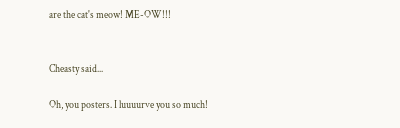are the cat's meow! ME-OW!!!


Cheasty said...

Oh, you posters. I luuuurve you so much!